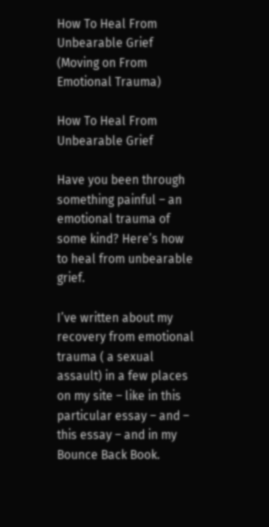How To Heal From Unbearable Grief (Moving on From Emotional Trauma)

How To Heal From Unbearable Grief

Have you been through something painful – an emotional trauma of some kind? Here’s how to heal from unbearable grief.

I’ve written about my recovery from emotional trauma ( a sexual assault) in a few places on my site – like in this particular essay – and –   this essay – and in my Bounce Back Book.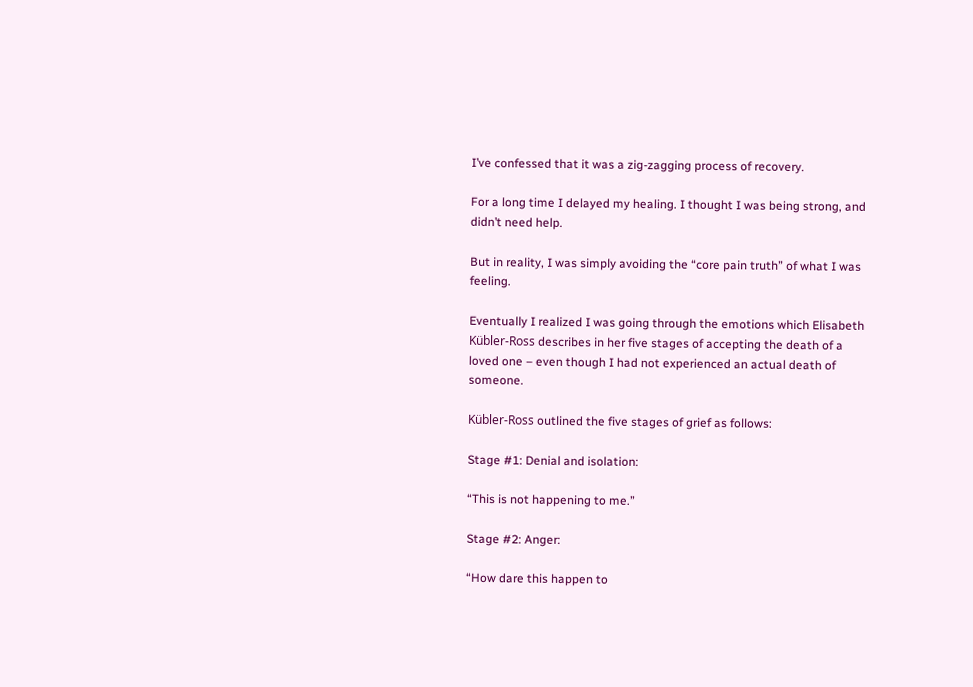I’ve confessed that it was a zig-zagging process of recovery.

For a long time I delayed my healing. I thought I was being strong, and didn’t need help.

But in reality, I was simply avoiding the “core pain truth” of what I was feeling.

Eventually I realized I was going through the emotions which Elisabeth Kübler-Ross describes in her five stages of accepting the death of a loved one – even though I had not experienced an actual death of someone.

Kübler-Ross outlined the five stages of grief as follows:

Stage #1: Denial and isolation:

“This is not happening to me.”

Stage #2: Anger:

“How dare this happen to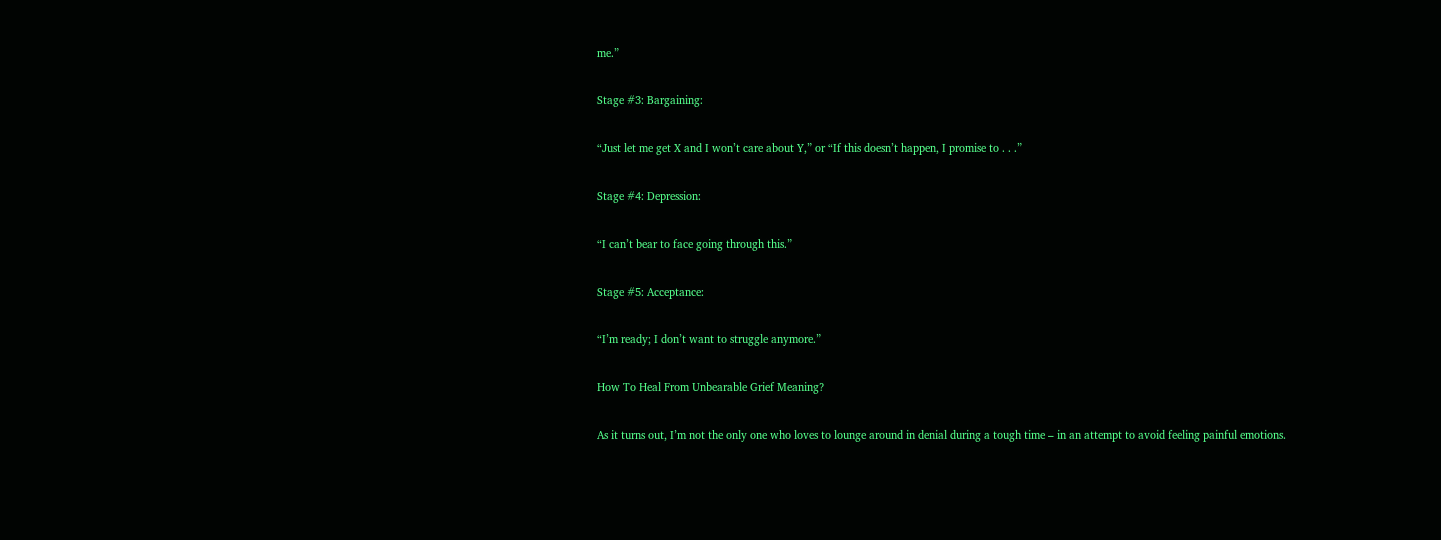me.”

Stage #3: Bargaining:

“Just let me get X and I won’t care about Y,” or “If this doesn’t happen, I promise to . . .”

Stage #4: Depression:

“I can’t bear to face going through this.”

Stage #5: Acceptance:

“I’m ready; I don’t want to struggle anymore.”

How To Heal From Unbearable Grief Meaning?

As it turns out, I’m not the only one who loves to lounge around in denial during a tough time – in an attempt to avoid feeling painful emotions.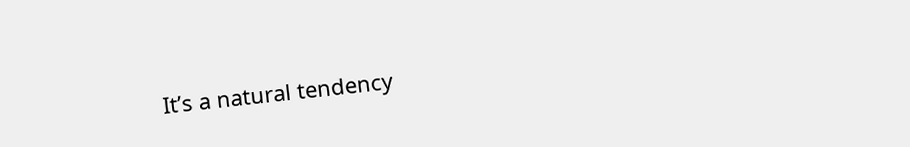It’s a natural tendency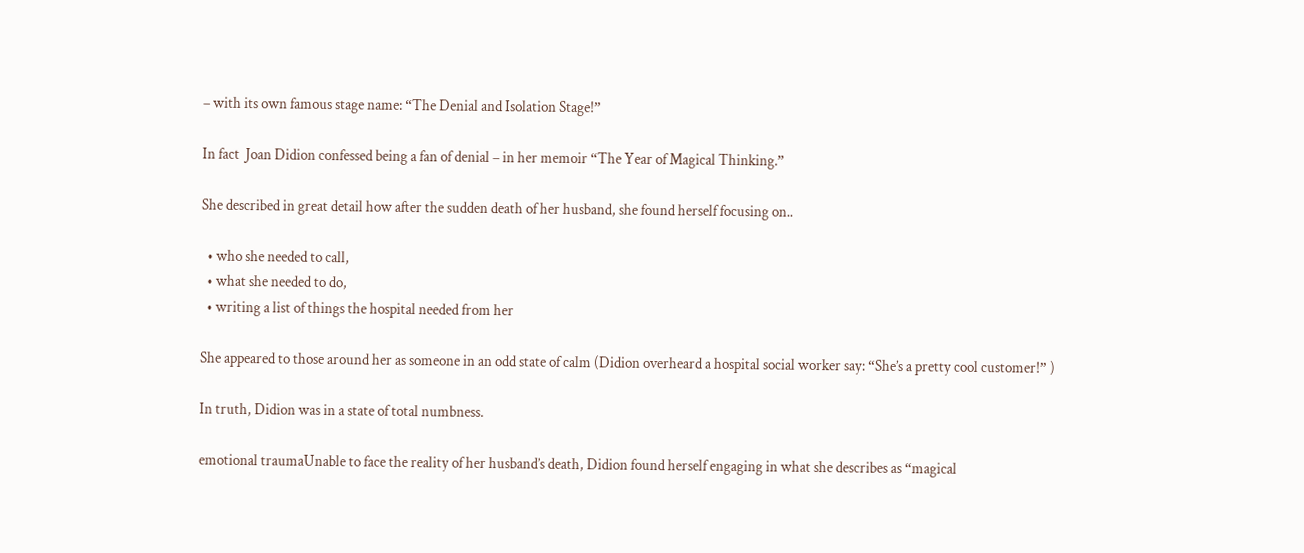– with its own famous stage name: “The Denial and Isolation Stage!”

In fact  Joan Didion confessed being a fan of denial – in her memoir “The Year of Magical Thinking.”

She described in great detail how after the sudden death of her husband, she found herself focusing on..

  • who she needed to call,
  • what she needed to do,
  • writing a list of things the hospital needed from her

She appeared to those around her as someone in an odd state of calm (Didion overheard a hospital social worker say: “She’s a pretty cool customer!” )

In truth, Didion was in a state of total numbness.

emotional traumaUnable to face the reality of her husband’s death, Didion found herself engaging in what she describes as “magical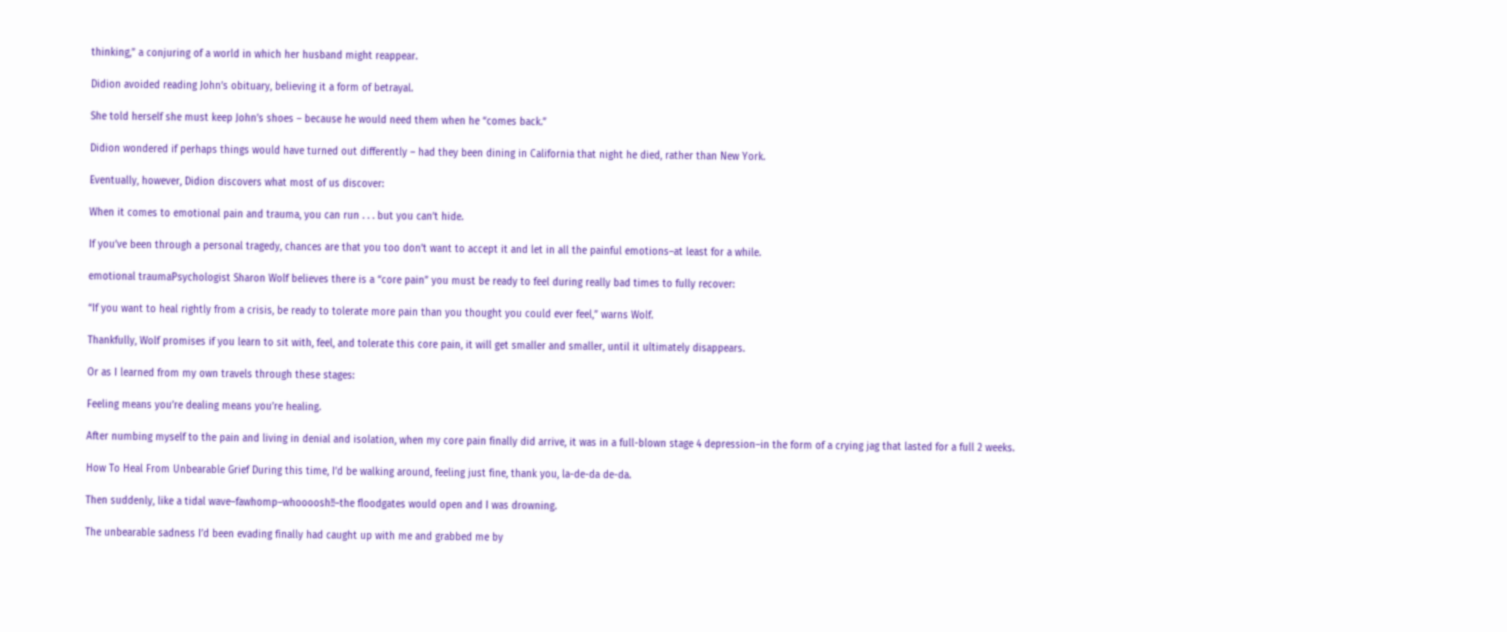thinking,” a conjuring of a world in which her husband might reappear.

Didion avoided reading John’s obituary, believing it a form of betrayal.

She told herself she must keep John’s shoes – because he would need them when he “comes back.”

Didion wondered if perhaps things would have turned out differently – had they been dining in California that night he died, rather than New York.

Eventually, however, Didion discovers what most of us discover:

When it comes to emotional pain and trauma, you can run . . . but you can’t hide.

If you’ve been through a personal tragedy, chances are that you too don’t want to accept it and let in all the painful emotions–at least for a while.

emotional traumaPsychologist Sharon Wolf believes there is a “core pain” you must be ready to feel during really bad times to fully recover:

“If you want to heal rightly from a crisis, be ready to tolerate more pain than you thought you could ever feel,” warns Wolf.

Thankfully, Wolf promises if you learn to sit with, feel, and tolerate this core pain, it will get smaller and smaller, until it ultimately disappears.

Or as I learned from my own travels through these stages:

Feeling means you’re dealing means you’re healing.

After numbing myself to the pain and living in denial and isolation, when my core pain finally did arrive, it was in a full-blown stage 4 depression–in the form of a crying jag that lasted for a full 2 weeks.

How To Heal From Unbearable Grief During this time, I’d be walking around, feeling just fine, thank you, la-de-da de-da.

Then suddenly, like a tidal wave–fawhomp–whoooosh!!–the floodgates would open and I was drowning.

The unbearable sadness I’d been evading finally had caught up with me and grabbed me by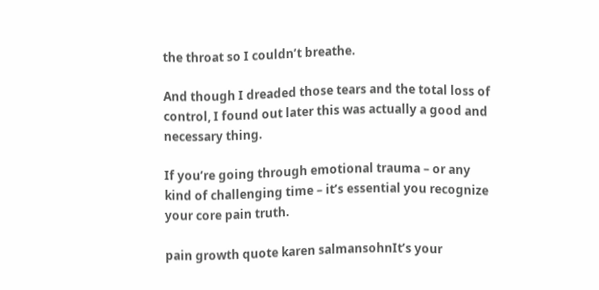the throat so I couldn’t breathe.

And though I dreaded those tears and the total loss of control, I found out later this was actually a good and necessary thing.

If you’re going through emotional trauma – or any kind of challenging time – it’s essential you recognize your core pain truth.

pain growth quote karen salmansohnIt’s your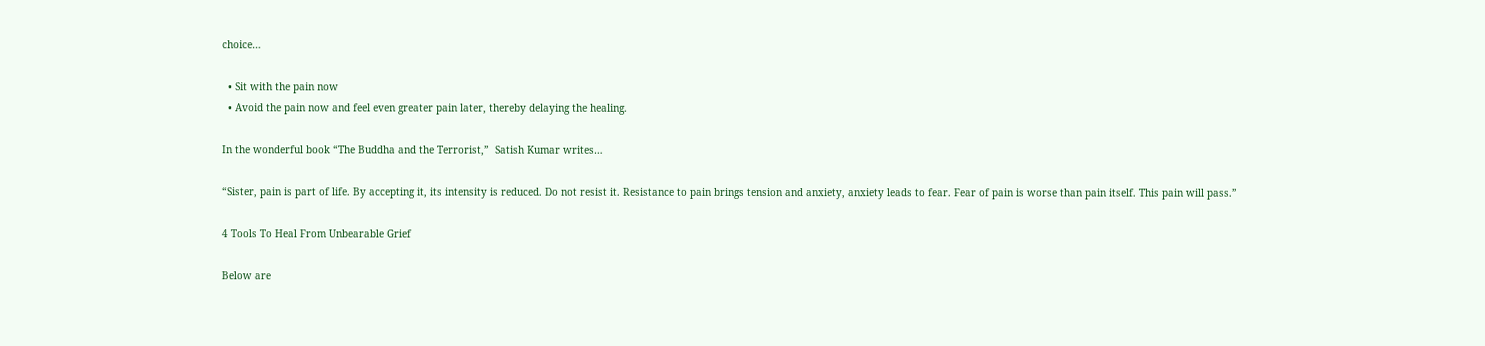choice…

  • Sit with the pain now
  • Avoid the pain now and feel even greater pain later, thereby delaying the healing.

In the wonderful book “The Buddha and the Terrorist,”  Satish Kumar writes…

“Sister, pain is part of life. By accepting it, its intensity is reduced. Do not resist it. Resistance to pain brings tension and anxiety, anxiety leads to fear. Fear of pain is worse than pain itself. This pain will pass.”

4 Tools To Heal From Unbearable Grief

Below are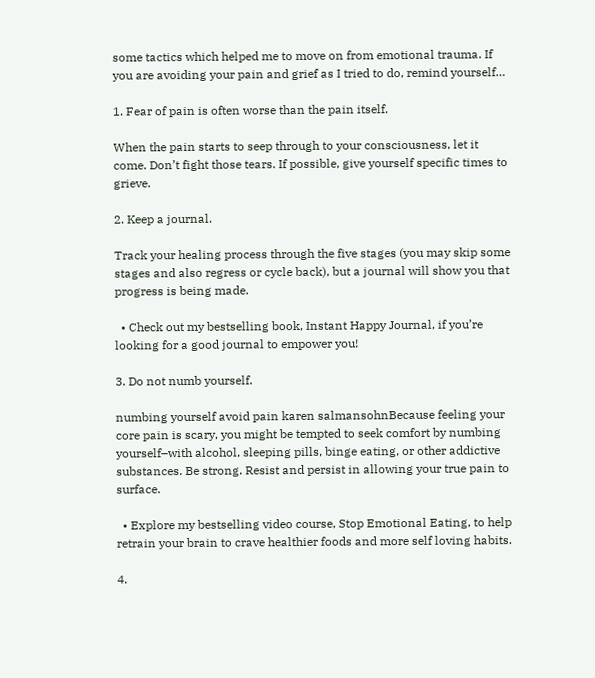some tactics which helped me to move on from emotional trauma. If you are avoiding your pain and grief as I tried to do, remind yourself…

1. Fear of pain is often worse than the pain itself.

When the pain starts to seep through to your consciousness, let it come. Don’t fight those tears. If possible, give yourself specific times to grieve.

2. Keep a journal.

Track your healing process through the five stages (you may skip some stages and also regress or cycle back), but a journal will show you that progress is being made.

  • Check out my bestselling book, Instant Happy Journal, if you’re looking for a good journal to empower you!

3. Do not numb yourself.

numbing yourself avoid pain karen salmansohnBecause feeling your core pain is scary, you might be tempted to seek comfort by numbing yourself–with alcohol, sleeping pills, binge eating, or other addictive substances. Be strong. Resist and persist in allowing your true pain to surface.

  • Explore my bestselling video course, Stop Emotional Eating, to help retrain your brain to crave healthier foods and more self loving habits.

4.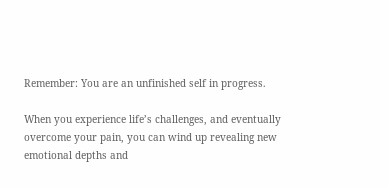Remember: You are an unfinished self in progress.

When you experience life’s challenges, and eventually overcome your pain, you can wind up revealing new emotional depths and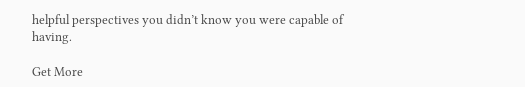helpful perspectives you didn’t know you were capable of having.

Get More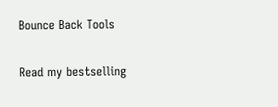Bounce Back Tools

Read my bestselling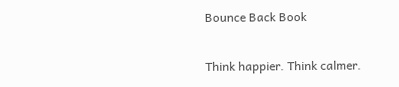Bounce Back Book

Think happier. Think calmer.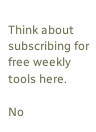Think about subscribing for free weekly tools here.

No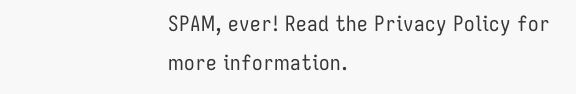SPAM, ever! Read the Privacy Policy for more information.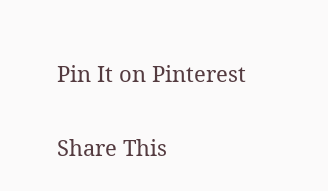Pin It on Pinterest

Share This